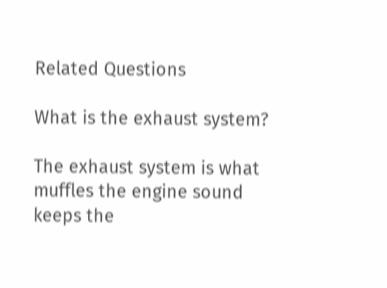Related Questions

What is the exhaust system?

The exhaust system is what muffles the engine sound keeps the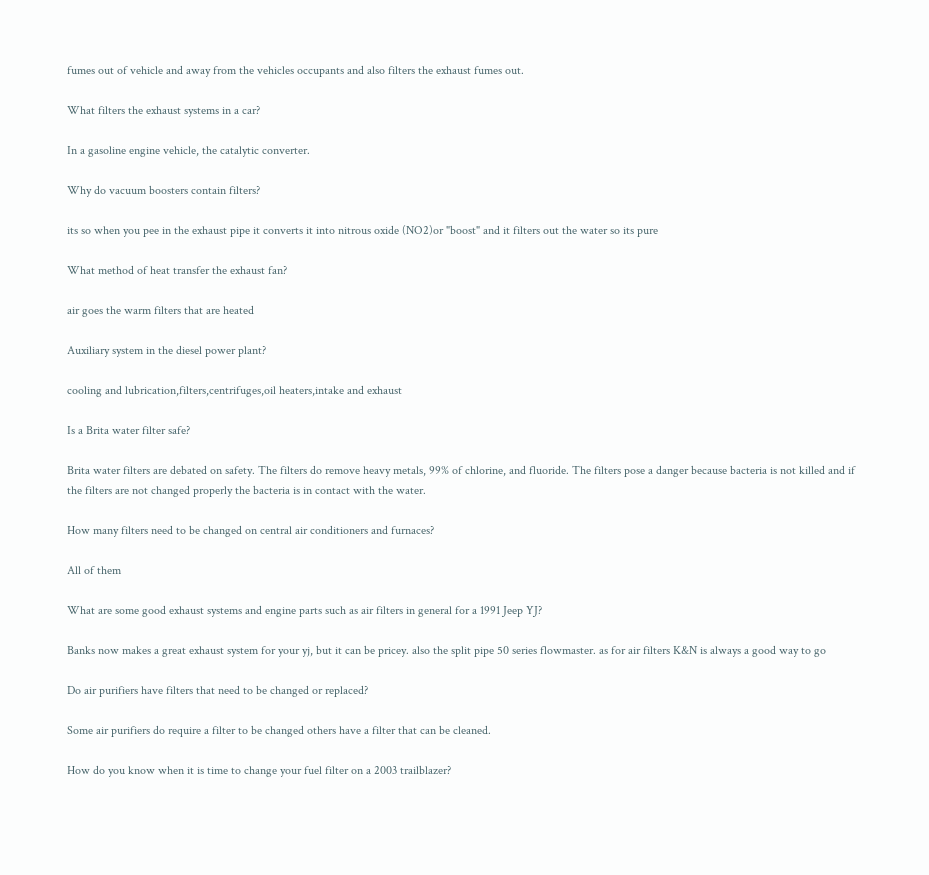fumes out of vehicle and away from the vehicles occupants and also filters the exhaust fumes out.

What filters the exhaust systems in a car?

In a gasoline engine vehicle, the catalytic converter.

Why do vacuum boosters contain filters?

its so when you pee in the exhaust pipe it converts it into nitrous oxide (NO2)or "boost" and it filters out the water so its pure

What method of heat transfer the exhaust fan?

air goes the warm filters that are heated

Auxiliary system in the diesel power plant?

cooling and lubrication,filters,centrifuges,oil heaters,intake and exhaust

Is a Brita water filter safe?

Brita water filters are debated on safety. The filters do remove heavy metals, 99% of chlorine, and fluoride. The filters pose a danger because bacteria is not killed and if the filters are not changed properly the bacteria is in contact with the water.

How many filters need to be changed on central air conditioners and furnaces?

All of them

What are some good exhaust systems and engine parts such as air filters in general for a 1991 Jeep YJ?

Banks now makes a great exhaust system for your yj, but it can be pricey. also the split pipe 50 series flowmaster. as for air filters K&N is always a good way to go

Do air purifiers have filters that need to be changed or replaced?

Some air purifiers do require a filter to be changed others have a filter that can be cleaned.

How do you know when it is time to change your fuel filter on a 2003 trailblazer?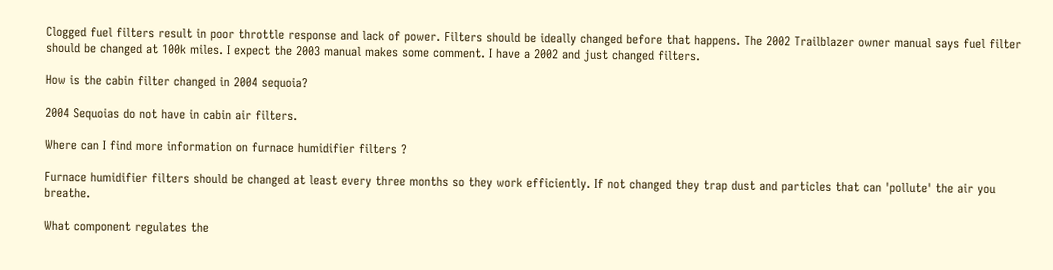Clogged fuel filters result in poor throttle response and lack of power. Filters should be ideally changed before that happens. The 2002 Trailblazer owner manual says fuel filter should be changed at 100k miles. I expect the 2003 manual makes some comment. I have a 2002 and just changed filters.

How is the cabin filter changed in 2004 sequoia?

2004 Sequoias do not have in cabin air filters.

Where can I find more information on furnace humidifier filters ?

Furnace humidifier filters should be changed at least every three months so they work efficiently. If not changed they trap dust and particles that can 'pollute' the air you breathe.

What component regulates the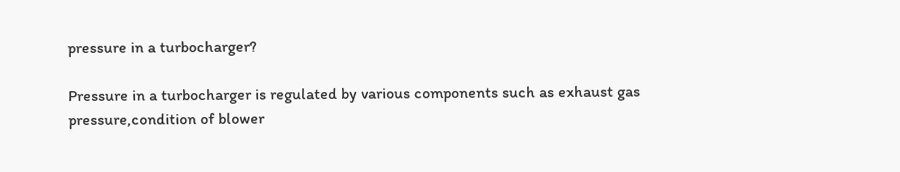pressure in a turbocharger?

Pressure in a turbocharger is regulated by various components such as exhaust gas pressure,condition of blower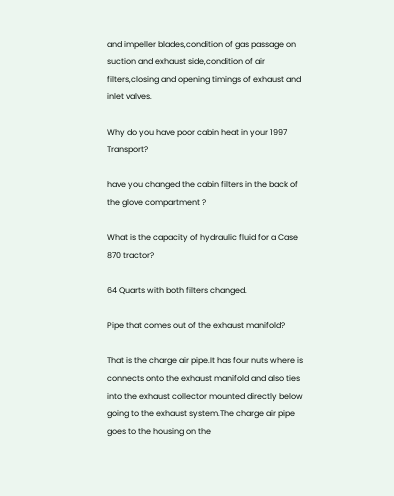and impeller blades,condition of gas passage on suction and exhaust side,condition of air filters,closing and opening timings of exhaust and inlet valves.

Why do you have poor cabin heat in your 1997 Transport?

have you changed the cabin filters in the back of the glove compartment ?

What is the capacity of hydraulic fluid for a Case 870 tractor?

64 Quarts with both filters changed.

Pipe that comes out of the exhaust manifold?

That is the charge air pipe.It has four nuts where is connects onto the exhaust manifold and also ties into the exhaust collector mounted directly below going to the exhaust system.The charge air pipe goes to the housing on the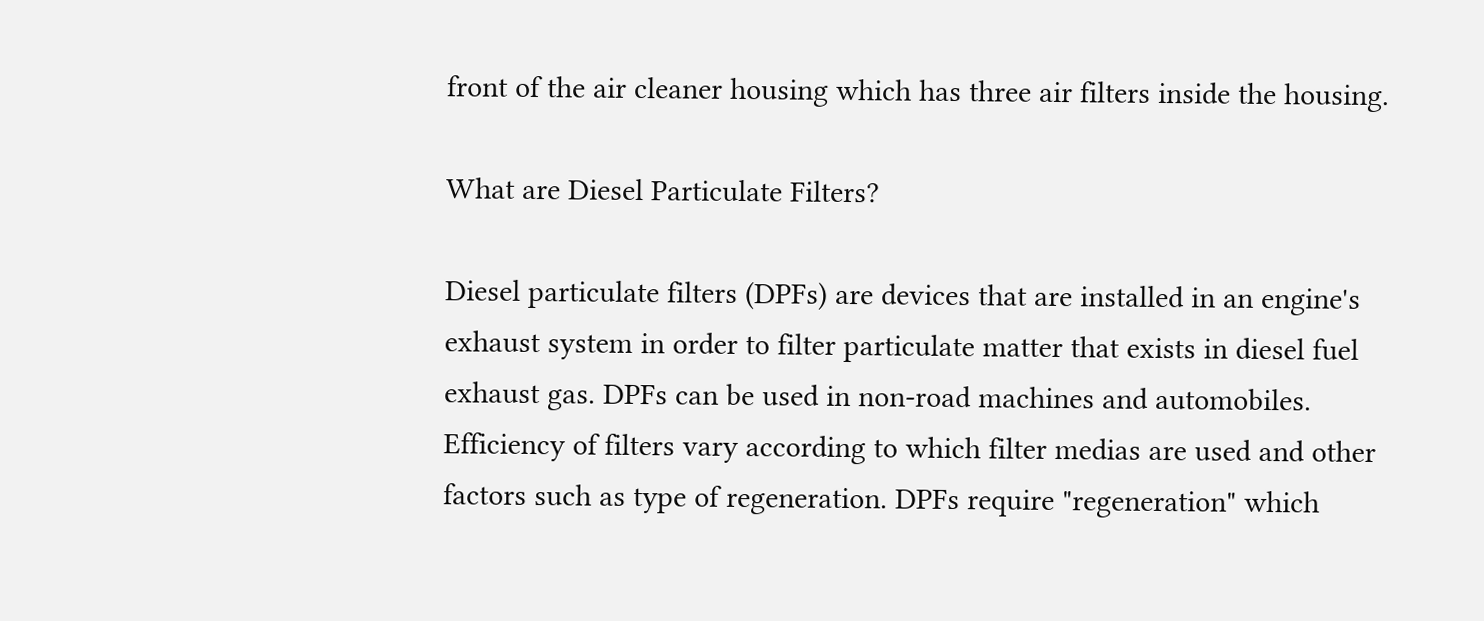front of the air cleaner housing which has three air filters inside the housing.

What are Diesel Particulate Filters?

Diesel particulate filters (DPFs) are devices that are installed in an engine's exhaust system in order to filter particulate matter that exists in diesel fuel exhaust gas. DPFs can be used in non-road machines and automobiles. Efficiency of filters vary according to which filter medias are used and other factors such as type of regeneration. DPFs require "regeneration" which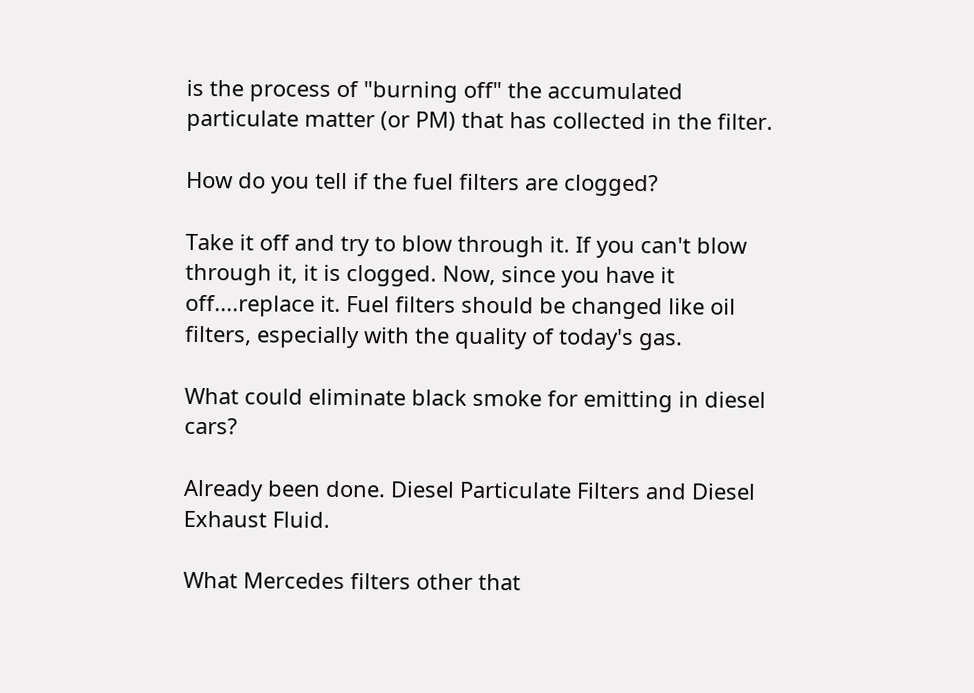is the process of "burning off" the accumulated particulate matter (or PM) that has collected in the filter.

How do you tell if the fuel filters are clogged?

Take it off and try to blow through it. If you can't blow through it, it is clogged. Now, since you have it off....replace it. Fuel filters should be changed like oil filters, especially with the quality of today's gas.

What could eliminate black smoke for emitting in diesel cars?

Already been done. Diesel Particulate Filters and Diesel Exhaust Fluid.

What Mercedes filters other that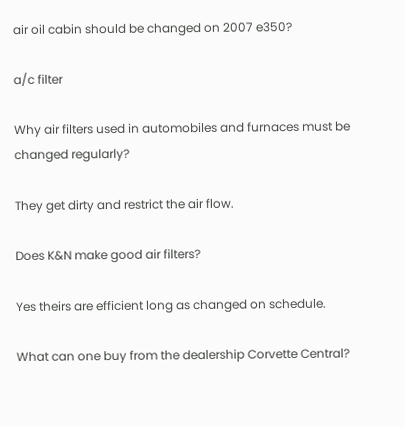air oil cabin should be changed on 2007 e350?

a/c filter

Why air filters used in automobiles and furnaces must be changed regularly?

They get dirty and restrict the air flow.

Does K&N make good air filters?

Yes theirs are efficient long as changed on schedule.

What can one buy from the dealership Corvette Central?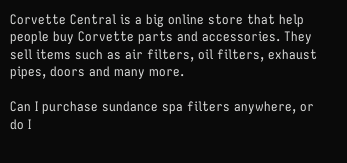Corvette Central is a big online store that help people buy Corvette parts and accessories. They sell items such as air filters, oil filters, exhaust pipes, doors and many more.

Can I purchase sundance spa filters anywhere, or do I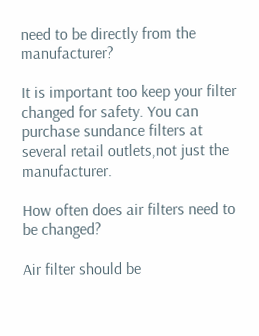need to be directly from the manufacturer?

It is important too keep your filter changed for safety. You can purchase sundance filters at several retail outlets,not just the manufacturer.

How often does air filters need to be changed?

Air filter should be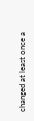changed at least once a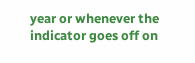year or whenever the indicator goes off on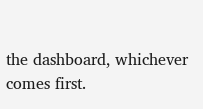the dashboard, whichever comes first.